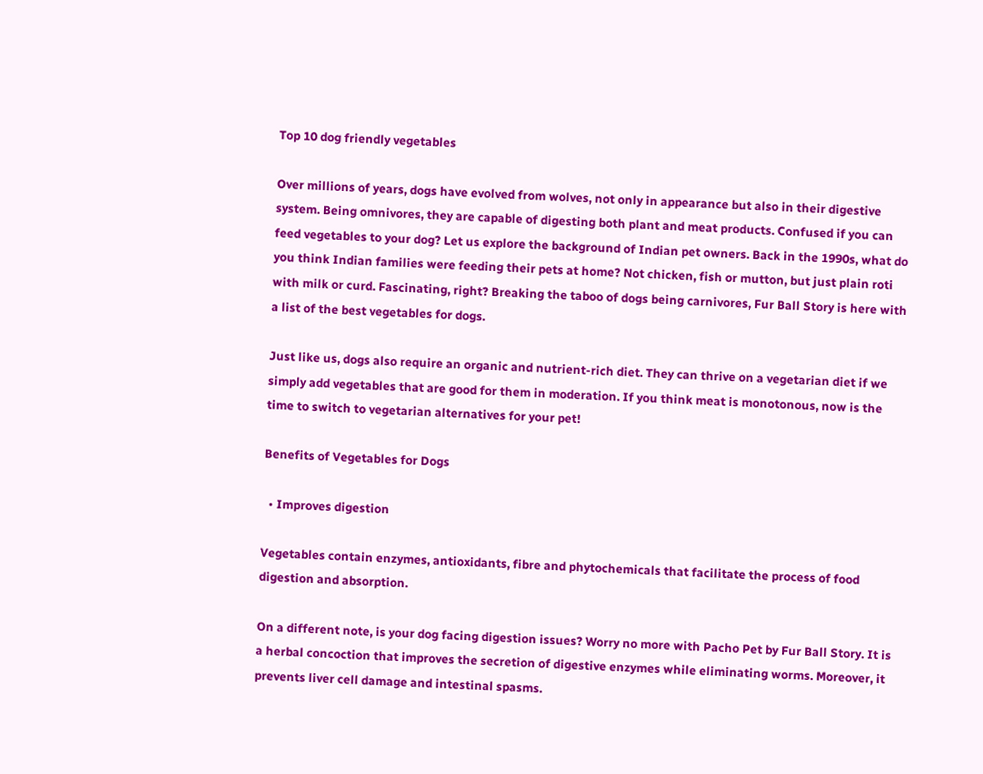Top 10 dog friendly vegetables

Over millions of years, dogs have evolved from wolves, not only in appearance but also in their digestive system. Being omnivores, they are capable of digesting both plant and meat products. Confused if you can feed vegetables to your dog? Let us explore the background of Indian pet owners. Back in the 1990s, what do you think Indian families were feeding their pets at home? Not chicken, fish or mutton, but just plain roti with milk or curd. Fascinating, right? Breaking the taboo of dogs being carnivores, Fur Ball Story is here with a list of the best vegetables for dogs.

Just like us, dogs also require an organic and nutrient-rich diet. They can thrive on a vegetarian diet if we simply add vegetables that are good for them in moderation. If you think meat is monotonous, now is the time to switch to vegetarian alternatives for your pet!

Benefits of Vegetables for Dogs

  • Improves digestion

Vegetables contain enzymes, antioxidants, fibre and phytochemicals that facilitate the process of food digestion and absorption.

On a different note, is your dog facing digestion issues? Worry no more with Pacho Pet by Fur Ball Story. It is a herbal concoction that improves the secretion of digestive enzymes while eliminating worms. Moreover, it prevents liver cell damage and intestinal spasms.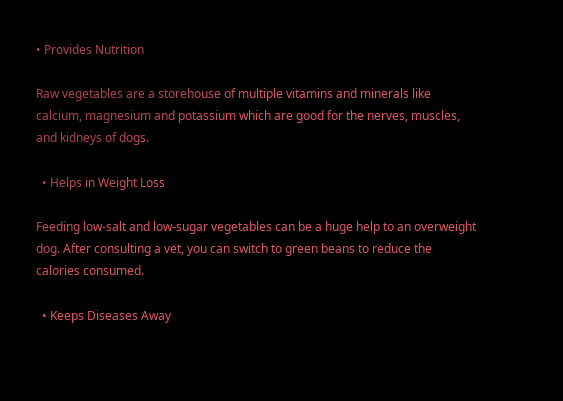• Provides Nutrition

Raw vegetables are a storehouse of multiple vitamins and minerals like calcium, magnesium and potassium which are good for the nerves, muscles, and kidneys of dogs.

  • Helps in Weight Loss

Feeding low-salt and low-sugar vegetables can be a huge help to an overweight dog. After consulting a vet, you can switch to green beans to reduce the calories consumed.

  • Keeps Diseases Away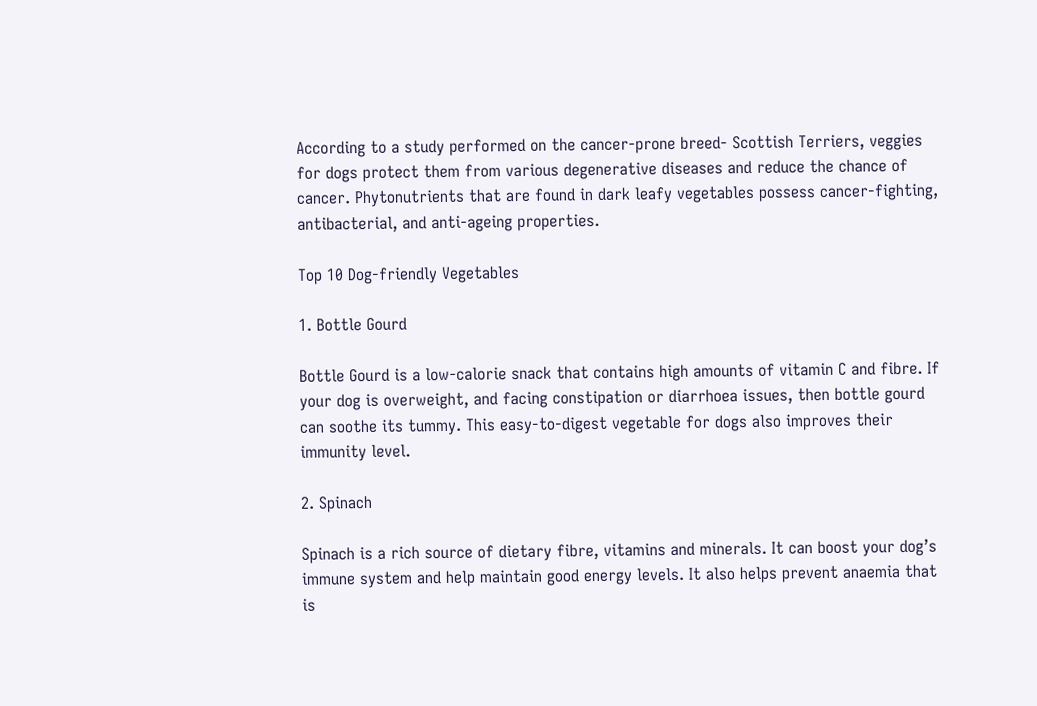According to a study performed on the cancer-prone breed- Scottish Terriers, veggies for dogs protect them from various degenerative diseases and reduce the chance of cancer. Phytonutrients that are found in dark leafy vegetables possess cancer-fighting, antibacterial, and anti-ageing properties.

Top 10 Dog-friendly Vegetables

1. Bottle Gourd

Bottle Gourd is a low-calorie snack that contains high amounts of vitamin C and fibre. If your dog is overweight, and facing constipation or diarrhoea issues, then bottle gourd can soothe its tummy. This easy-to-digest vegetable for dogs also improves their immunity level.

2. Spinach

Spinach is a rich source of dietary fibre, vitamins and minerals. It can boost your dog’s immune system and help maintain good energy levels. It also helps prevent anaemia that is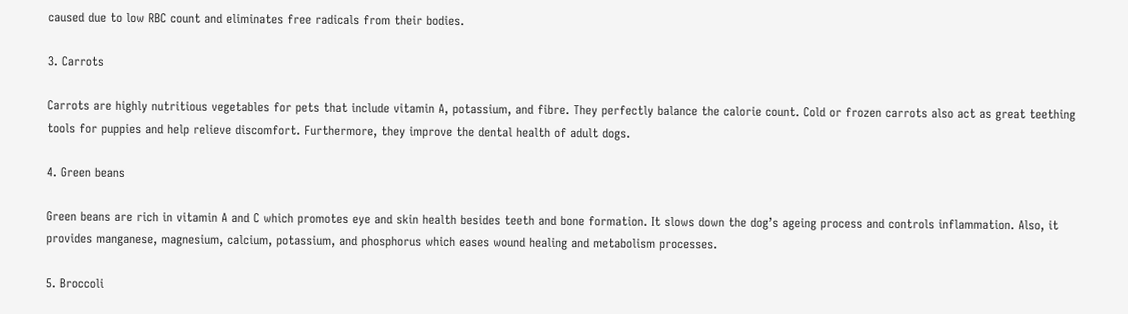caused due to low RBC count and eliminates free radicals from their bodies.

3. Carrots

Carrots are highly nutritious vegetables for pets that include vitamin A, potassium, and fibre. They perfectly balance the calorie count. Cold or frozen carrots also act as great teething tools for puppies and help relieve discomfort. Furthermore, they improve the dental health of adult dogs.

4. Green beans

Green beans are rich in vitamin A and C which promotes eye and skin health besides teeth and bone formation. It slows down the dog’s ageing process and controls inflammation. Also, it provides manganese, magnesium, calcium, potassium, and phosphorus which eases wound healing and metabolism processes.

5. Broccoli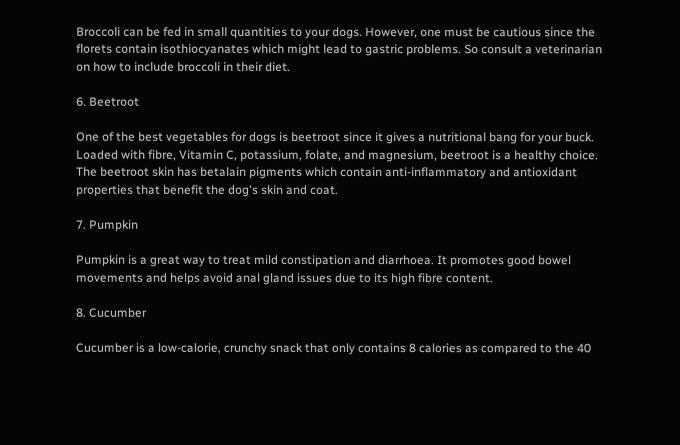Broccoli can be fed in small quantities to your dogs. However, one must be cautious since the florets contain isothiocyanates which might lead to gastric problems. So consult a veterinarian on how to include broccoli in their diet.

6. Beetroot

One of the best vegetables for dogs is beetroot since it gives a nutritional bang for your buck. Loaded with fibre, Vitamin C, potassium, folate, and magnesium, beetroot is a healthy choice. The beetroot skin has betalain pigments which contain anti-inflammatory and antioxidant properties that benefit the dog's skin and coat.

7. Pumpkin

Pumpkin is a great way to treat mild constipation and diarrhoea. It promotes good bowel movements and helps avoid anal gland issues due to its high fibre content.

8. Cucumber

Cucumber is a low-calorie, crunchy snack that only contains 8 calories as compared to the 40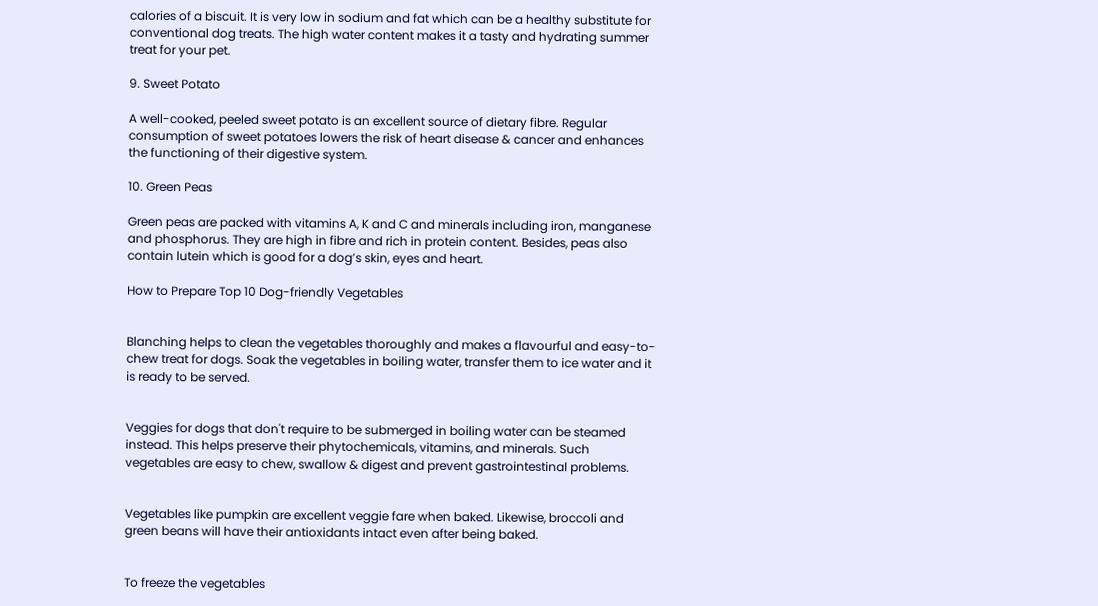calories of a biscuit. It is very low in sodium and fat which can be a healthy substitute for conventional dog treats. The high water content makes it a tasty and hydrating summer treat for your pet.

9. Sweet Potato

A well-cooked, peeled sweet potato is an excellent source of dietary fibre. Regular consumption of sweet potatoes lowers the risk of heart disease & cancer and enhances the functioning of their digestive system.

10. Green Peas

Green peas are packed with vitamins A, K and C and minerals including iron, manganese and phosphorus. They are high in fibre and rich in protein content. Besides, peas also contain lutein which is good for a dog’s skin, eyes and heart.

How to Prepare Top 10 Dog-friendly Vegetables


Blanching helps to clean the vegetables thoroughly and makes a flavourful and easy-to-chew treat for dogs. Soak the vegetables in boiling water, transfer them to ice water and it is ready to be served.


Veggies for dogs that don't require to be submerged in boiling water can be steamed instead. This helps preserve their phytochemicals, vitamins, and minerals. Such vegetables are easy to chew, swallow & digest and prevent gastrointestinal problems.


Vegetables like pumpkin are excellent veggie fare when baked. Likewise, broccoli and green beans will have their antioxidants intact even after being baked.


To freeze the vegetables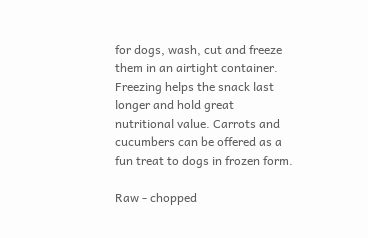for dogs, wash, cut and freeze them in an airtight container. Freezing helps the snack last longer and hold great nutritional value. Carrots and cucumbers can be offered as a fun treat to dogs in frozen form.

Raw - chopped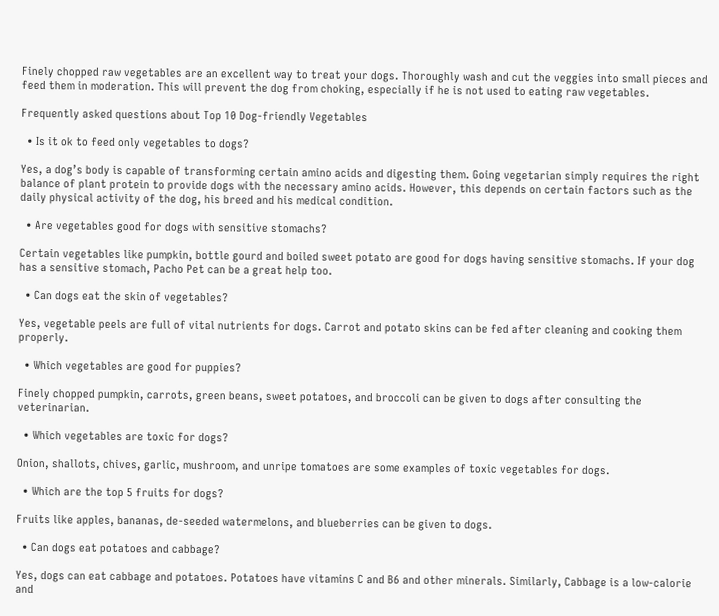Finely chopped raw vegetables are an excellent way to treat your dogs. Thoroughly wash and cut the veggies into small pieces and feed them in moderation. This will prevent the dog from choking, especially if he is not used to eating raw vegetables.

Frequently asked questions about Top 10 Dog-friendly Vegetables

  • Is it ok to feed only vegetables to dogs?

Yes, a dog’s body is capable of transforming certain amino acids and digesting them. Going vegetarian simply requires the right balance of plant protein to provide dogs with the necessary amino acids. However, this depends on certain factors such as the daily physical activity of the dog, his breed and his medical condition.

  • Are vegetables good for dogs with sensitive stomachs?

Certain vegetables like pumpkin, bottle gourd and boiled sweet potato are good for dogs having sensitive stomachs. If your dog has a sensitive stomach, Pacho Pet can be a great help too.

  • Can dogs eat the skin of vegetables?

Yes, vegetable peels are full of vital nutrients for dogs. Carrot and potato skins can be fed after cleaning and cooking them properly.

  • Which vegetables are good for puppies?

Finely chopped pumpkin, carrots, green beans, sweet potatoes, and broccoli can be given to dogs after consulting the veterinarian.

  • Which vegetables are toxic for dogs?

Onion, shallots, chives, garlic, mushroom, and unripe tomatoes are some examples of toxic vegetables for dogs.

  • Which are the top 5 fruits for dogs?

Fruits like apples, bananas, de-seeded watermelons, and blueberries can be given to dogs.

  • Can dogs eat potatoes and cabbage?

Yes, dogs can eat cabbage and potatoes. Potatoes have vitamins C and B6 and other minerals. Similarly, Cabbage is a low-calorie and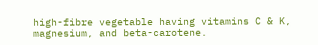high-fibre vegetable having vitamins C & K, magnesium, and beta-carotene.